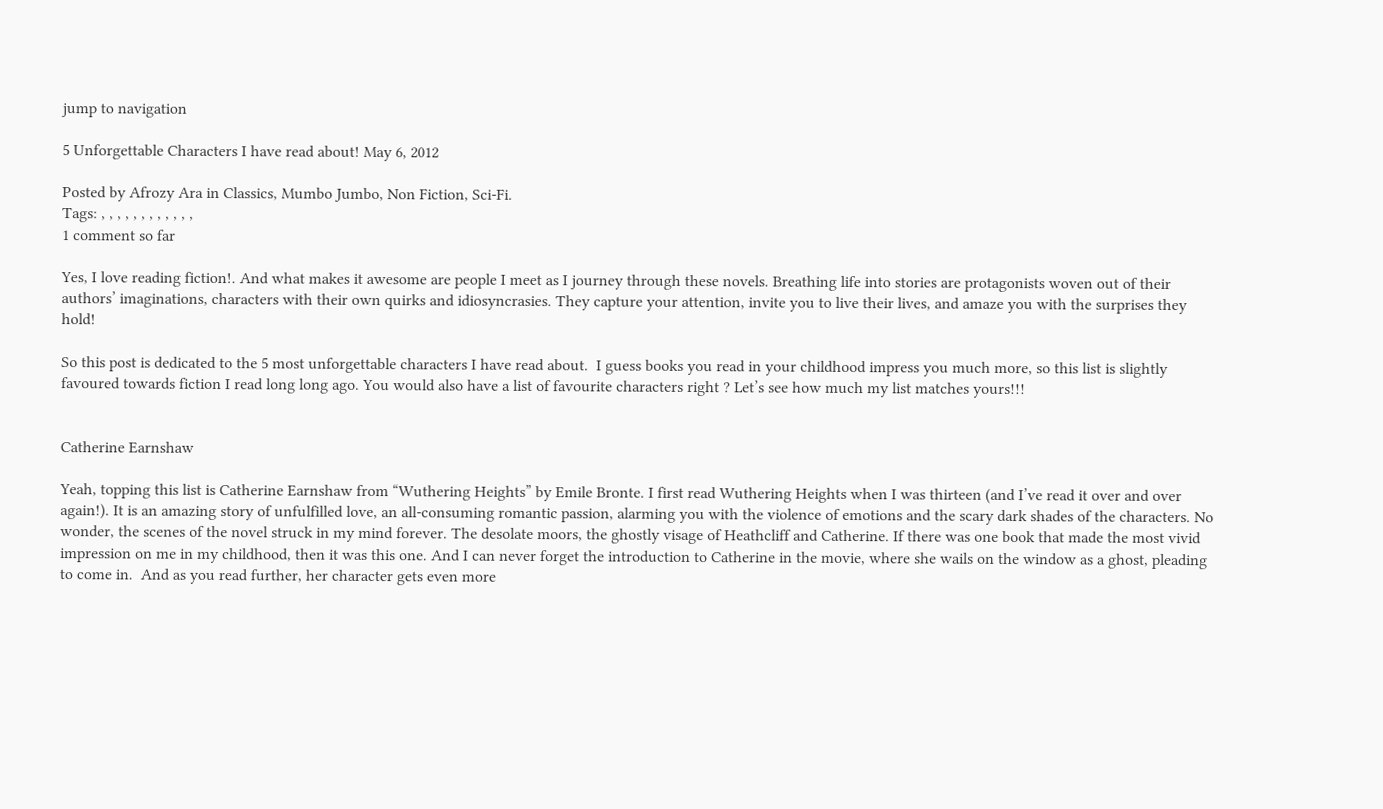jump to navigation

5 Unforgettable Characters I have read about! May 6, 2012

Posted by Afrozy Ara in Classics, Mumbo Jumbo, Non Fiction, Sci-Fi.
Tags: , , , , , , , , , , , ,
1 comment so far

Yes, I love reading fiction!. And what makes it awesome are people I meet as I journey through these novels. Breathing life into stories are protagonists woven out of their authors’ imaginations, characters with their own quirks and idiosyncrasies. They capture your attention, invite you to live their lives, and amaze you with the surprises they hold!

So this post is dedicated to the 5 most unforgettable characters I have read about.  I guess books you read in your childhood impress you much more, so this list is slightly favoured towards fiction I read long long ago. You would also have a list of favourite characters right ? Let’s see how much my list matches yours!!!


Catherine Earnshaw

Yeah, topping this list is Catherine Earnshaw from “Wuthering Heights” by Emile Bronte. I first read Wuthering Heights when I was thirteen (and I’ve read it over and over again!). It is an amazing story of unfulfilled love, an all-consuming romantic passion, alarming you with the violence of emotions and the scary dark shades of the characters. No wonder, the scenes of the novel struck in my mind forever. The desolate moors, the ghostly visage of Heathcliff and Catherine. If there was one book that made the most vivid impression on me in my childhood, then it was this one. And I can never forget the introduction to Catherine in the movie, where she wails on the window as a ghost, pleading to come in.  And as you read further, her character gets even more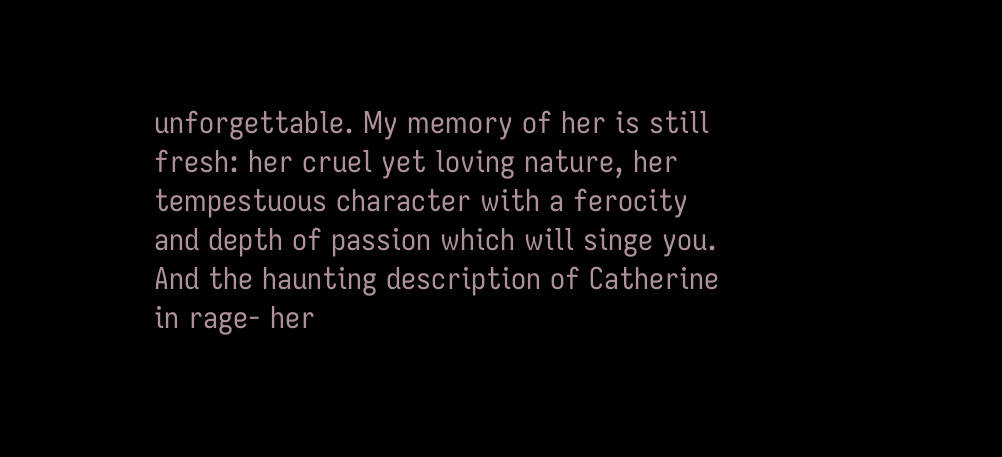unforgettable. My memory of her is still fresh: her cruel yet loving nature, her tempestuous character with a ferocity and depth of passion which will singe you. And the haunting description of Catherine in rage- her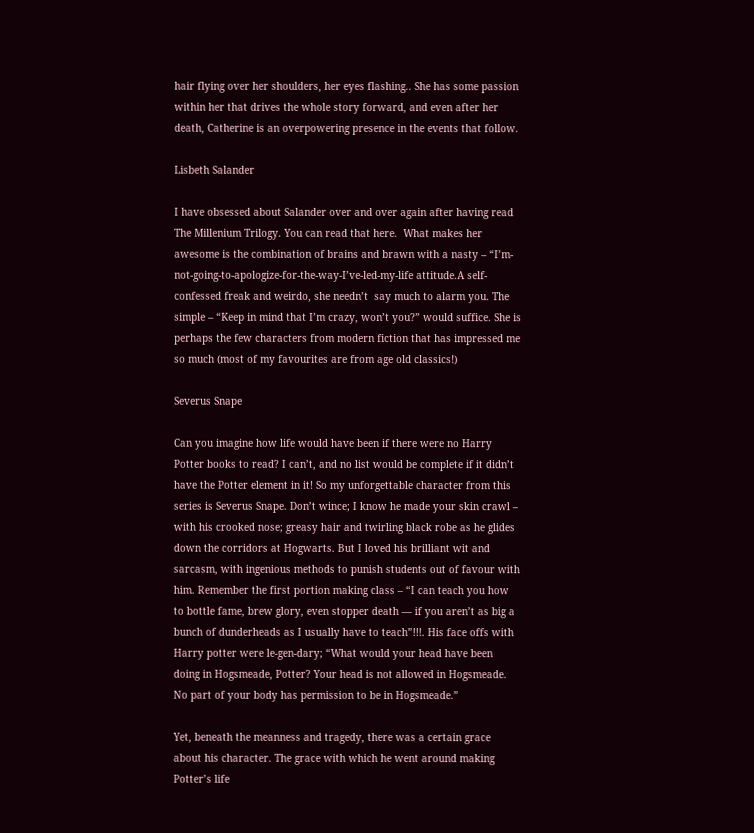hair flying over her shoulders, her eyes flashing.. She has some passion within her that drives the whole story forward, and even after her death, Catherine is an overpowering presence in the events that follow.

Lisbeth Salander

I have obsessed about Salander over and over again after having read The Millenium Trilogy. You can read that here.  What makes her awesome is the combination of brains and brawn with a nasty – “I’m-not-going-to-apologize-for-the-way-I’ve-led-my-life attitude.A self-confessed freak and weirdo, she needn’t  say much to alarm you. The simple – “Keep in mind that I’m crazy, won’t you?” would suffice. She is perhaps the few characters from modern fiction that has impressed me so much (most of my favourites are from age old classics!)

Severus Snape

Can you imagine how life would have been if there were no Harry Potter books to read? I can’t, and no list would be complete if it didn’t have the Potter element in it! So my unforgettable character from this series is Severus Snape. Don’t wince; I know he made your skin crawl – with his crooked nose; greasy hair and twirling black robe as he glides down the corridors at Hogwarts. But I loved his brilliant wit and sarcasm, with ingenious methods to punish students out of favour with him. Remember the first portion making class – “I can teach you how to bottle fame, brew glory, even stopper death — if you aren’t as big a bunch of dunderheads as I usually have to teach”!!!. His face offs with Harry potter were le-gen-dary; “What would your head have been doing in Hogsmeade, Potter? Your head is not allowed in Hogsmeade. No part of your body has permission to be in Hogsmeade.”

Yet, beneath the meanness and tragedy, there was a certain grace about his character. The grace with which he went around making Potter’s life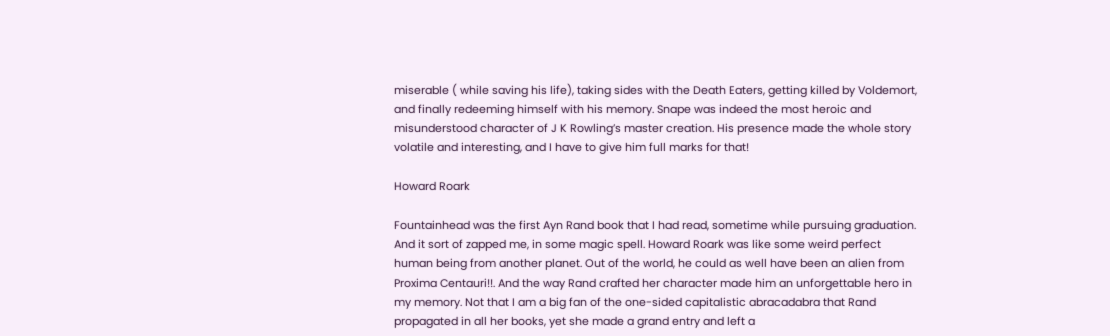miserable ( while saving his life), taking sides with the Death Eaters, getting killed by Voldemort, and finally redeeming himself with his memory. Snape was indeed the most heroic and misunderstood character of J K Rowling’s master creation. His presence made the whole story volatile and interesting, and I have to give him full marks for that!

Howard Roark

Fountainhead was the first Ayn Rand book that I had read, sometime while pursuing graduation. And it sort of zapped me, in some magic spell. Howard Roark was like some weird perfect human being from another planet. Out of the world, he could as well have been an alien from Proxima Centauri!!. And the way Rand crafted her character made him an unforgettable hero in my memory. Not that I am a big fan of the one-sided capitalistic abracadabra that Rand propagated in all her books, yet she made a grand entry and left a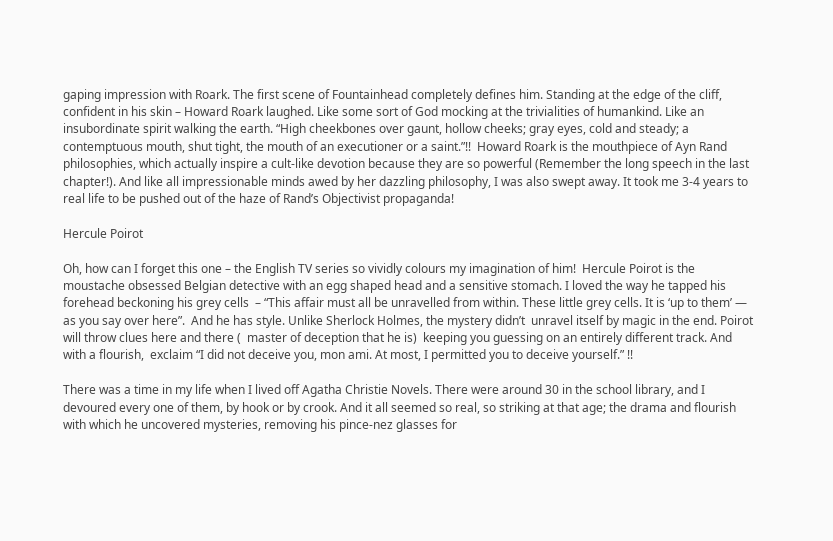gaping impression with Roark. The first scene of Fountainhead completely defines him. Standing at the edge of the cliff, confident in his skin – Howard Roark laughed. Like some sort of God mocking at the trivialities of humankind. Like an insubordinate spirit walking the earth. “High cheekbones over gaunt, hollow cheeks; gray eyes, cold and steady; a contemptuous mouth, shut tight, the mouth of an executioner or a saint.”!!  Howard Roark is the mouthpiece of Ayn Rand philosophies, which actually inspire a cult-like devotion because they are so powerful (Remember the long speech in the last chapter!). And like all impressionable minds awed by her dazzling philosophy, I was also swept away. It took me 3-4 years to real life to be pushed out of the haze of Rand’s Objectivist propaganda!

Hercule Poirot

Oh, how can I forget this one – the English TV series so vividly colours my imagination of him!  Hercule Poirot is the moustache obsessed Belgian detective with an egg shaped head and a sensitive stomach. I loved the way he tapped his forehead beckoning his grey cells  – “This affair must all be unravelled from within. These little grey cells. It is ‘up to them’ — as you say over here”.  And he has style. Unlike Sherlock Holmes, the mystery didn’t  unravel itself by magic in the end. Poirot will throw clues here and there (  master of deception that he is)  keeping you guessing on an entirely different track. And with a flourish,  exclaim “I did not deceive you, mon ami. At most, I permitted you to deceive yourself.” !!

There was a time in my life when I lived off Agatha Christie Novels. There were around 30 in the school library, and I devoured every one of them, by hook or by crook. And it all seemed so real, so striking at that age; the drama and flourish with which he uncovered mysteries, removing his pince-nez glasses for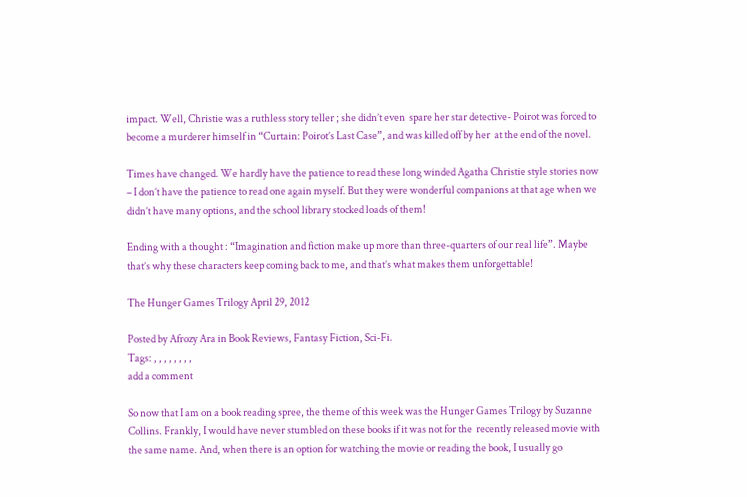impact. Well, Christie was a ruthless story teller ; she didn’t even  spare her star detective- Poirot was forced to become a murderer himself in “Curtain: Poirot’s Last Case”, and was killed off by her  at the end of the novel.

Times have changed. We hardly have the patience to read these long winded Agatha Christie style stories now – I don’t have the patience to read one again myself. But they were wonderful companions at that age when we didn’t have many options, and the school library stocked loads of them!

Ending with a thought : “Imagination and fiction make up more than three-quarters of our real life”. Maybe that’s why these characters keep coming back to me, and that’s what makes them unforgettable!

The Hunger Games Trilogy April 29, 2012

Posted by Afrozy Ara in Book Reviews, Fantasy Fiction, Sci-Fi.
Tags: , , , , , , , ,
add a comment

So now that I am on a book reading spree, the theme of this week was the Hunger Games Trilogy by Suzanne Collins. Frankly, I would have never stumbled on these books if it was not for the  recently released movie with the same name. And, when there is an option for watching the movie or reading the book, I usually go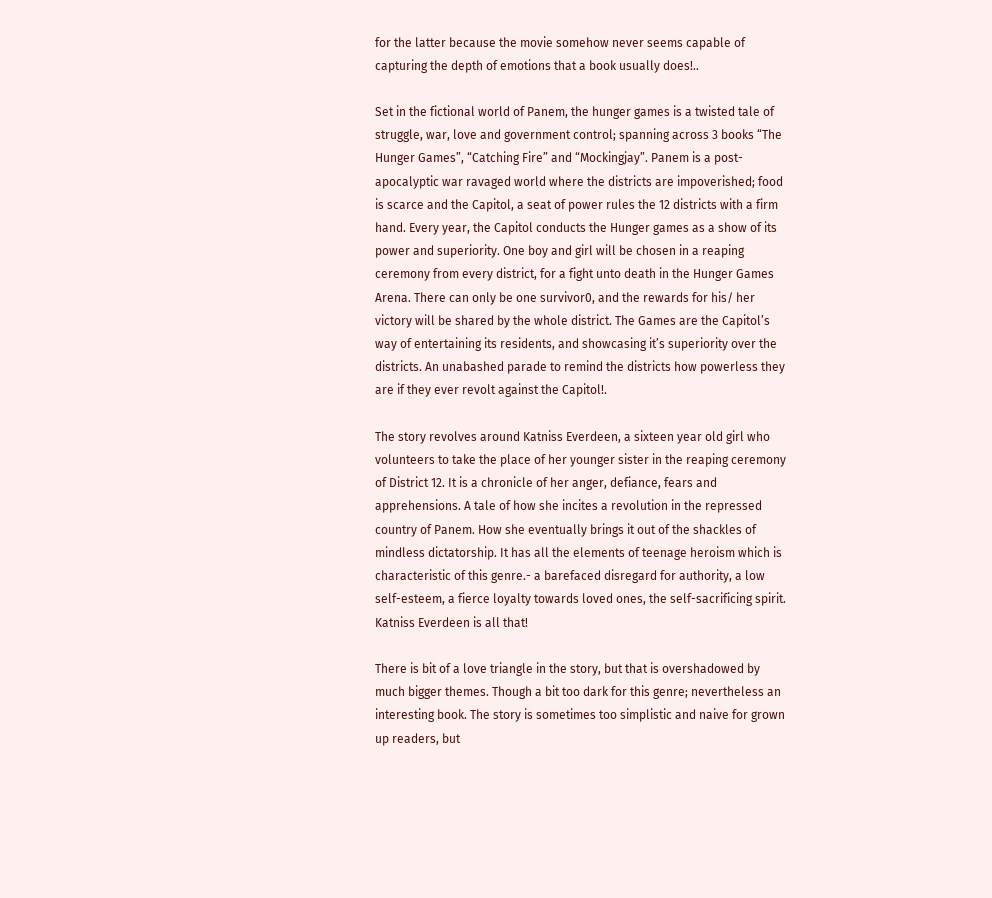for the latter because the movie somehow never seems capable of capturing the depth of emotions that a book usually does!..

Set in the fictional world of Panem, the hunger games is a twisted tale of struggle, war, love and government control; spanning across 3 books “The Hunger Games”, “Catching Fire” and “Mockingjay”. Panem is a post-apocalyptic war ravaged world where the districts are impoverished; food is scarce and the Capitol, a seat of power rules the 12 districts with a firm hand. Every year, the Capitol conducts the Hunger games as a show of its power and superiority. One boy and girl will be chosen in a reaping ceremony from every district, for a fight unto death in the Hunger Games Arena. There can only be one survivor0, and the rewards for his/ her victory will be shared by the whole district. The Games are the Capitol’s way of entertaining its residents, and showcasing it’s superiority over the districts. An unabashed parade to remind the districts how powerless they are if they ever revolt against the Capitol!.

The story revolves around Katniss Everdeen, a sixteen year old girl who volunteers to take the place of her younger sister in the reaping ceremony of District 12. It is a chronicle of her anger, defiance, fears and apprehensions. A tale of how she incites a revolution in the repressed country of Panem. How she eventually brings it out of the shackles of mindless dictatorship. It has all the elements of teenage heroism which is characteristic of this genre.- a barefaced disregard for authority, a low self-esteem, a fierce loyalty towards loved ones, the self-sacrificing spirit. Katniss Everdeen is all that!

There is bit of a love triangle in the story, but that is overshadowed by much bigger themes. Though a bit too dark for this genre; nevertheless an interesting book. The story is sometimes too simplistic and naive for grown up readers, but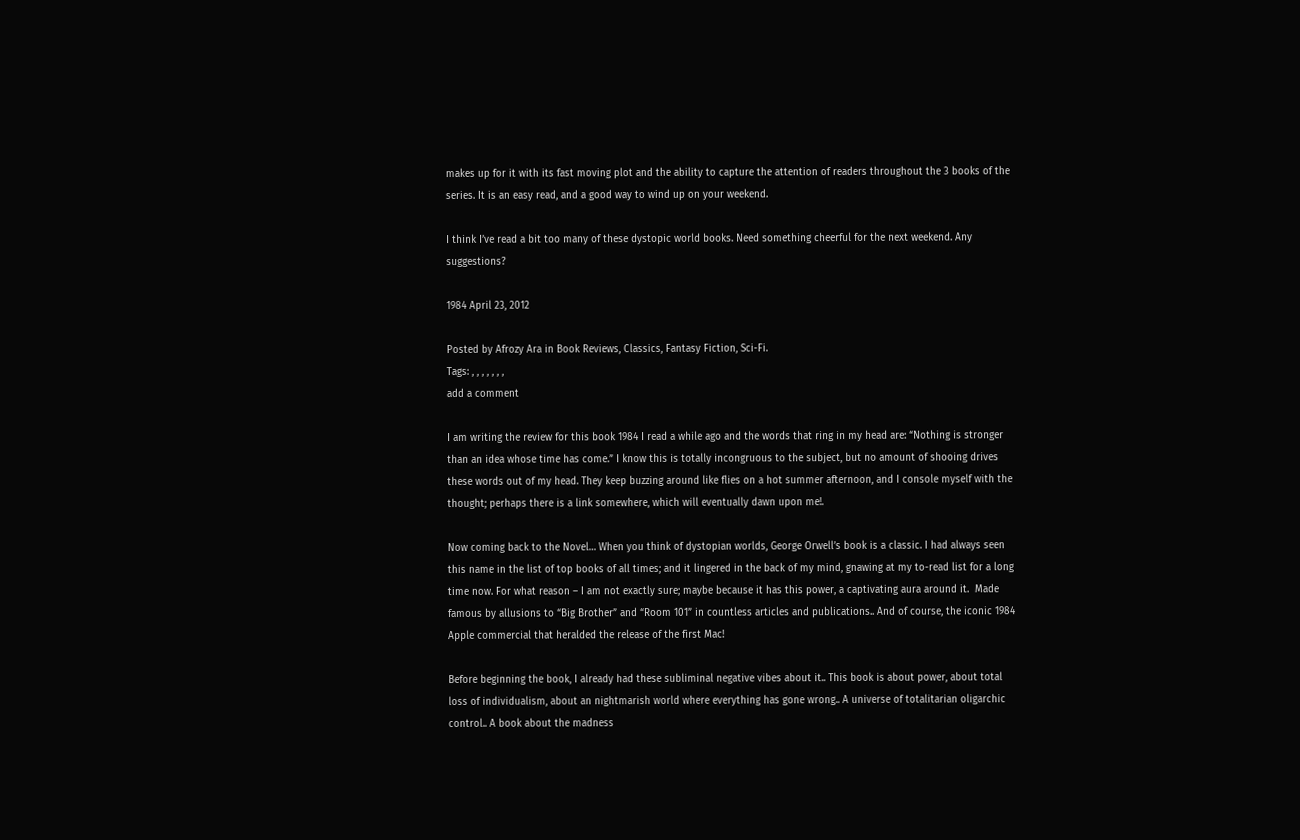makes up for it with its fast moving plot and the ability to capture the attention of readers throughout the 3 books of the series. It is an easy read, and a good way to wind up on your weekend.

I think I’ve read a bit too many of these dystopic world books. Need something cheerful for the next weekend. Any suggestions?

1984 April 23, 2012

Posted by Afrozy Ara in Book Reviews, Classics, Fantasy Fiction, Sci-Fi.
Tags: , , , , , , ,
add a comment

I am writing the review for this book 1984 I read a while ago and the words that ring in my head are: “Nothing is stronger than an idea whose time has come.” I know this is totally incongruous to the subject, but no amount of shooing drives these words out of my head. They keep buzzing around like flies on a hot summer afternoon, and I console myself with the thought; perhaps there is a link somewhere, which will eventually dawn upon me!.

Now coming back to the Novel… When you think of dystopian worlds, George Orwell’s book is a classic. I had always seen this name in the list of top books of all times; and it lingered in the back of my mind, gnawing at my to-read list for a long time now. For what reason – I am not exactly sure; maybe because it has this power, a captivating aura around it.  Made famous by allusions to “Big Brother” and “Room 101” in countless articles and publications.. And of course, the iconic 1984 Apple commercial that heralded the release of the first Mac!

Before beginning the book, I already had these subliminal negative vibes about it.. This book is about power, about total loss of individualism, about an nightmarish world where everything has gone wrong.. A universe of totalitarian oligarchic control.. A book about the madness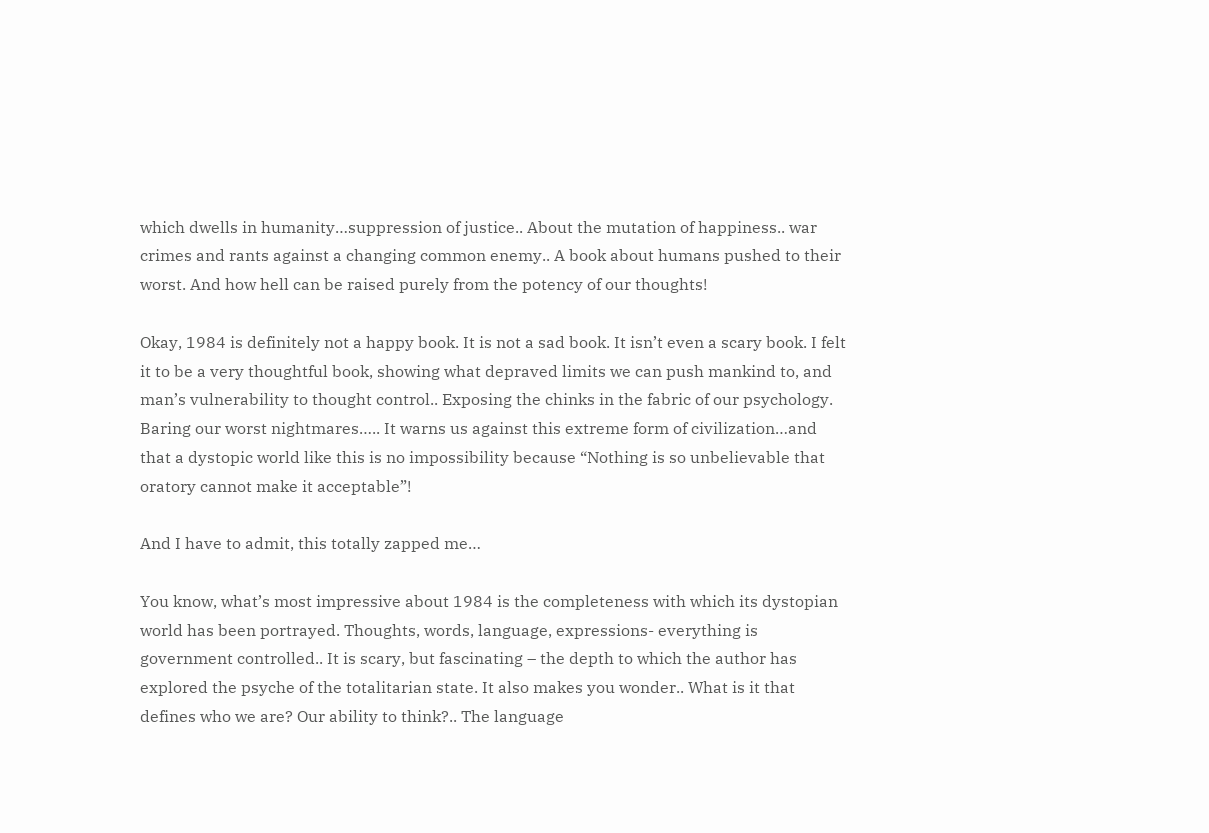which dwells in humanity…suppression of justice.. About the mutation of happiness.. war crimes and rants against a changing common enemy.. A book about humans pushed to their worst. And how hell can be raised purely from the potency of our thoughts!

Okay, 1984 is definitely not a happy book. It is not a sad book. It isn’t even a scary book. I felt it to be a very thoughtful book, showing what depraved limits we can push mankind to, and man’s vulnerability to thought control.. Exposing the chinks in the fabric of our psychology. Baring our worst nightmares….. It warns us against this extreme form of civilization…and that a dystopic world like this is no impossibility because “Nothing is so unbelievable that oratory cannot make it acceptable”!

And I have to admit, this totally zapped me…

You know, what’s most impressive about 1984 is the completeness with which its dystopian world has been portrayed. Thoughts, words, language, expressions- everything is government controlled.. It is scary, but fascinating – the depth to which the author has explored the psyche of the totalitarian state. It also makes you wonder.. What is it that defines who we are? Our ability to think?.. The language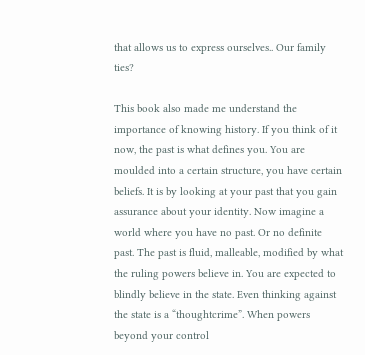that allows us to express ourselves.. Our family ties?

This book also made me understand the importance of knowing history. If you think of it now, the past is what defines you. You are moulded into a certain structure, you have certain beliefs. It is by looking at your past that you gain assurance about your identity. Now imagine a world where you have no past. Or no definite past. The past is fluid, malleable, modified by what the ruling powers believe in. You are expected to blindly believe in the state. Even thinking against the state is a “thoughtcrime”. When powers beyond your control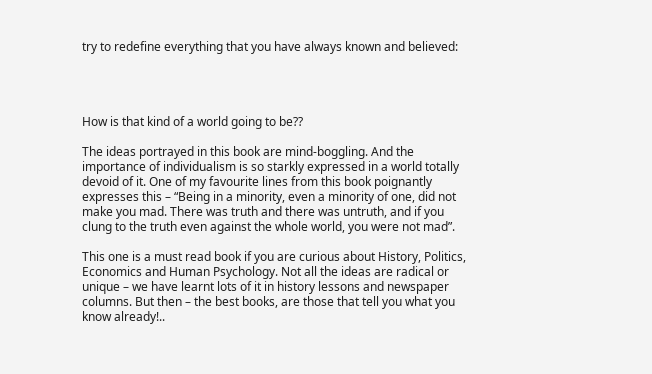try to redefine everything that you have always known and believed:




How is that kind of a world going to be??

The ideas portrayed in this book are mind-boggling. And the importance of individualism is so starkly expressed in a world totally devoid of it. One of my favourite lines from this book poignantly expresses this – “Being in a minority, even a minority of one, did not make you mad. There was truth and there was untruth, and if you clung to the truth even against the whole world, you were not mad”.

This one is a must read book if you are curious about History, Politics, Economics and Human Psychology. Not all the ideas are radical or unique – we have learnt lots of it in history lessons and newspaper columns. But then – the best books, are those that tell you what you know already!..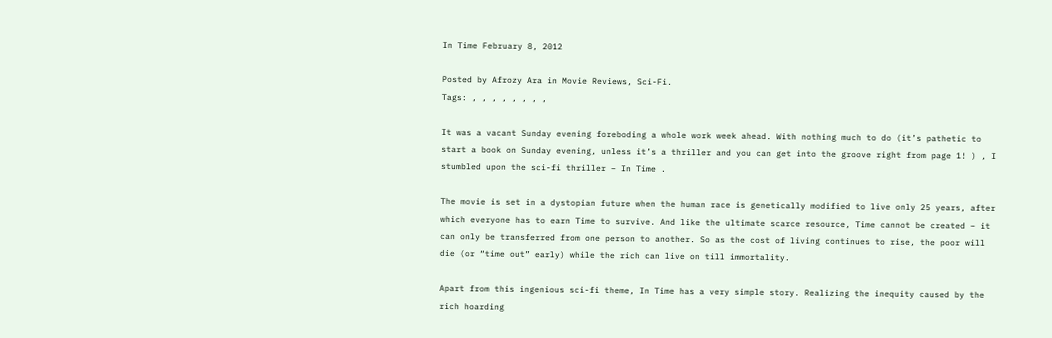In Time February 8, 2012

Posted by Afrozy Ara in Movie Reviews, Sci-Fi.
Tags: , , , , , , , ,

It was a vacant Sunday evening foreboding a whole work week ahead. With nothing much to do (it’s pathetic to start a book on Sunday evening, unless it’s a thriller and you can get into the groove right from page 1! ) , I stumbled upon the sci-fi thriller – In Time .

The movie is set in a dystopian future when the human race is genetically modified to live only 25 years, after which everyone has to earn Time to survive. And like the ultimate scarce resource, Time cannot be created – it can only be transferred from one person to another. So as the cost of living continues to rise, the poor will die (or “time out” early) while the rich can live on till immortality.

Apart from this ingenious sci-fi theme, In Time has a very simple story. Realizing the inequity caused by the rich hoarding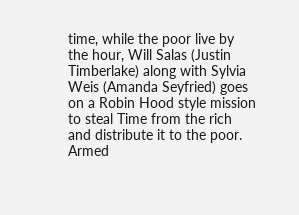time, while the poor live by the hour, Will Salas (Justin Timberlake) along with Sylvia Weis (Amanda Seyfried) goes on a Robin Hood style mission to steal Time from the rich and distribute it to the poor. Armed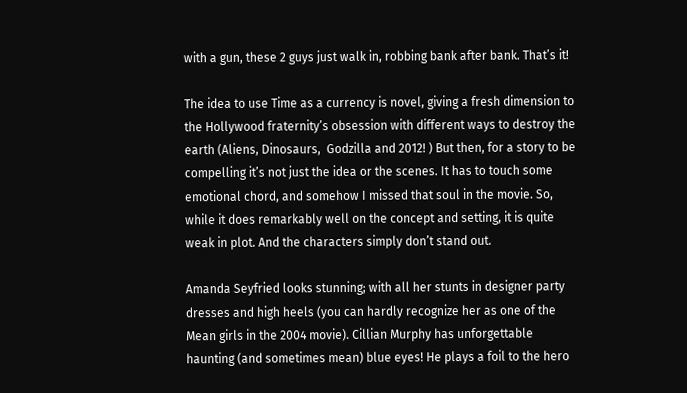with a gun, these 2 guys just walk in, robbing bank after bank. That’s it!

The idea to use Time as a currency is novel, giving a fresh dimension to the Hollywood fraternity’s obsession with different ways to destroy the earth (Aliens, Dinosaurs,  Godzilla and 2012! ) But then, for a story to be compelling it’s not just the idea or the scenes. It has to touch some emotional chord, and somehow I missed that soul in the movie. So, while it does remarkably well on the concept and setting, it is quite weak in plot. And the characters simply don’t stand out.

Amanda Seyfried looks stunning; with all her stunts in designer party dresses and high heels (you can hardly recognize her as one of the Mean girls in the 2004 movie). Cillian Murphy has unforgettable haunting (and sometimes mean) blue eyes! He plays a foil to the hero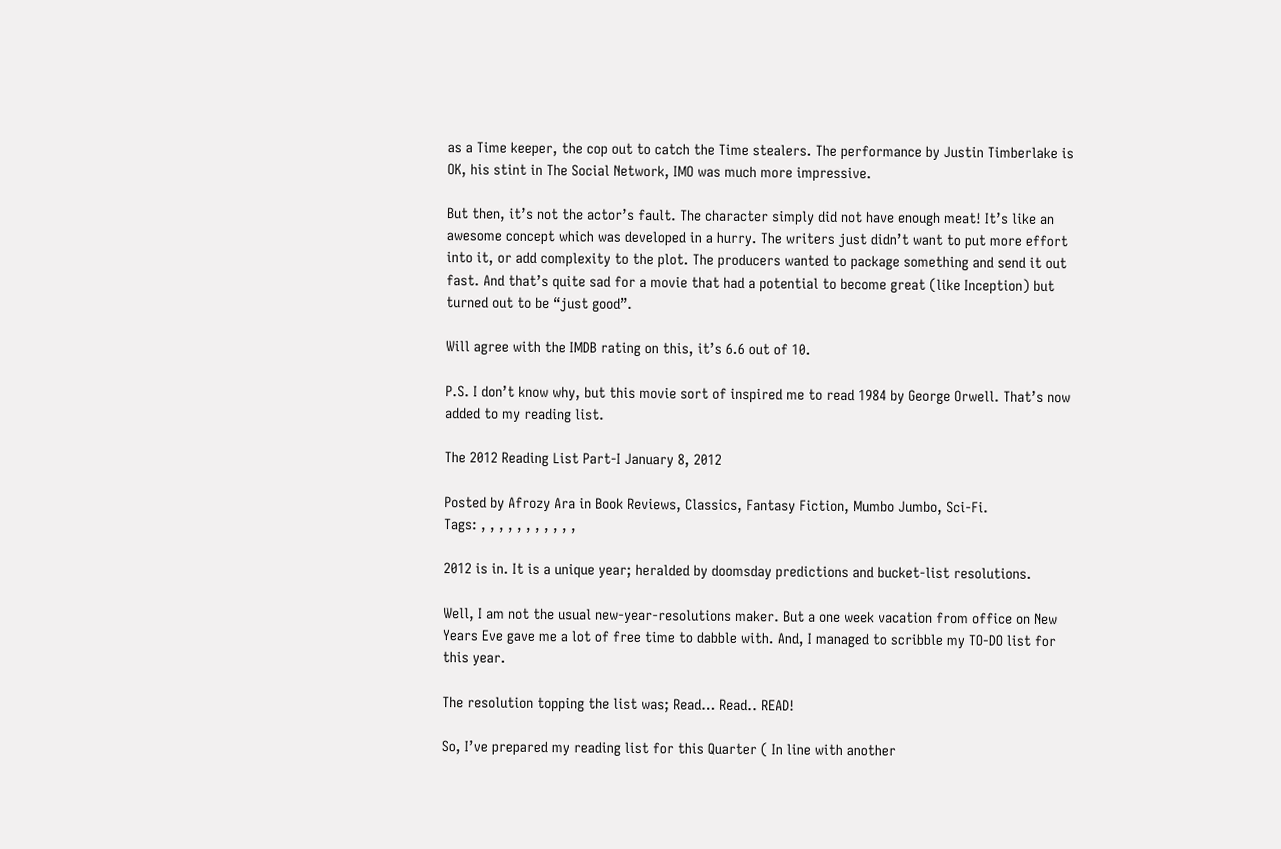as a Time keeper, the cop out to catch the Time stealers. The performance by Justin Timberlake is OK, his stint in The Social Network, IMO was much more impressive.

But then, it’s not the actor’s fault. The character simply did not have enough meat! It’s like an awesome concept which was developed in a hurry. The writers just didn’t want to put more effort into it, or add complexity to the plot. The producers wanted to package something and send it out fast. And that’s quite sad for a movie that had a potential to become great (like Inception) but turned out to be “just good”.

Will agree with the IMDB rating on this, it’s 6.6 out of 10.

P.S. I don’t know why, but this movie sort of inspired me to read 1984 by George Orwell. That’s now added to my reading list.

The 2012 Reading List Part-I January 8, 2012

Posted by Afrozy Ara in Book Reviews, Classics, Fantasy Fiction, Mumbo Jumbo, Sci-Fi.
Tags: , , , , , , , , , , ,

2012 is in. It is a unique year; heralded by doomsday predictions and bucket-list resolutions.

Well, I am not the usual new-year-resolutions maker. But a one week vacation from office on New Years Eve gave me a lot of free time to dabble with. And, I managed to scribble my TO-DO list for this year.

The resolution topping the list was; Read… Read.. READ!

So, I’ve prepared my reading list for this Quarter ( In line with another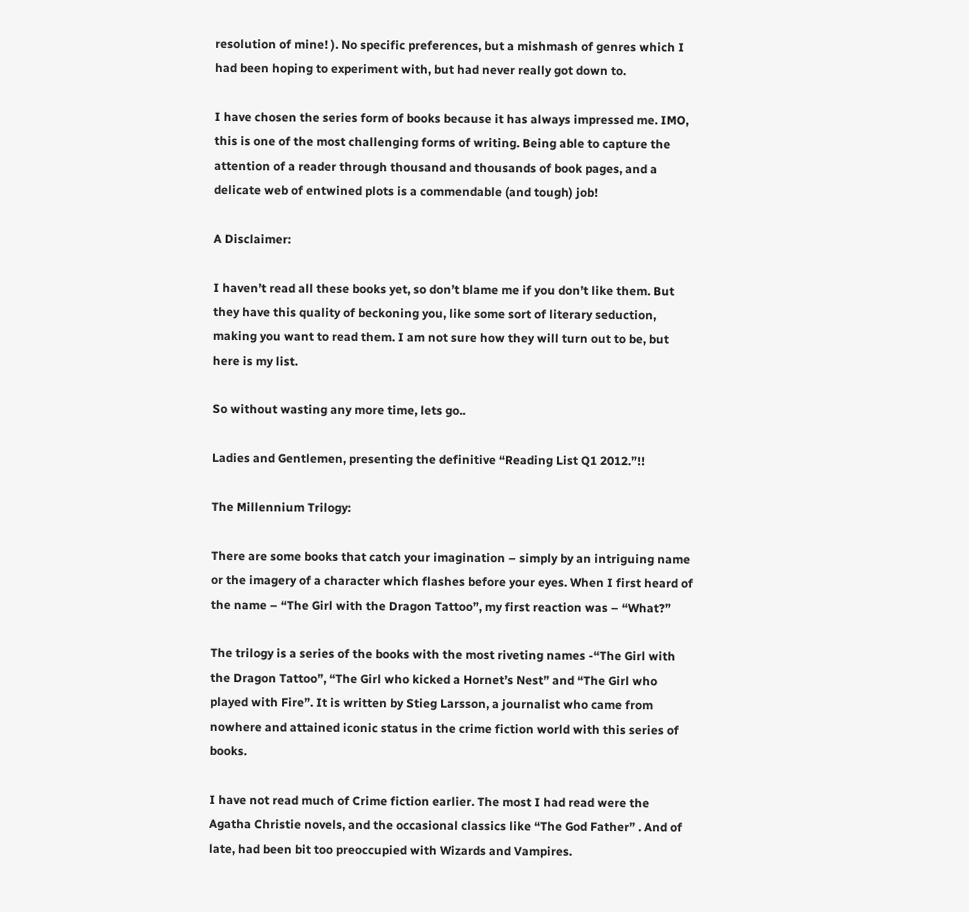resolution of mine! ). No specific preferences, but a mishmash of genres which I had been hoping to experiment with, but had never really got down to.

I have chosen the series form of books because it has always impressed me. IMO, this is one of the most challenging forms of writing. Being able to capture the attention of a reader through thousand and thousands of book pages, and a delicate web of entwined plots is a commendable (and tough) job!

A Disclaimer:

I haven’t read all these books yet, so don’t blame me if you don’t like them. But they have this quality of beckoning you, like some sort of literary seduction, making you want to read them. I am not sure how they will turn out to be, but here is my list.

So without wasting any more time, lets go..

Ladies and Gentlemen, presenting the definitive “Reading List Q1 2012.”!!

The Millennium Trilogy:

There are some books that catch your imagination – simply by an intriguing name or the imagery of a character which flashes before your eyes. When I first heard of the name – “The Girl with the Dragon Tattoo”, my first reaction was – “What?”

The trilogy is a series of the books with the most riveting names -“The Girl with the Dragon Tattoo”, “The Girl who kicked a Hornet’s Nest” and “The Girl who played with Fire”. It is written by Stieg Larsson, a journalist who came from nowhere and attained iconic status in the crime fiction world with this series of books.

I have not read much of Crime fiction earlier. The most I had read were the Agatha Christie novels, and the occasional classics like “The God Father” . And of late, had been bit too preoccupied with Wizards and Vampires.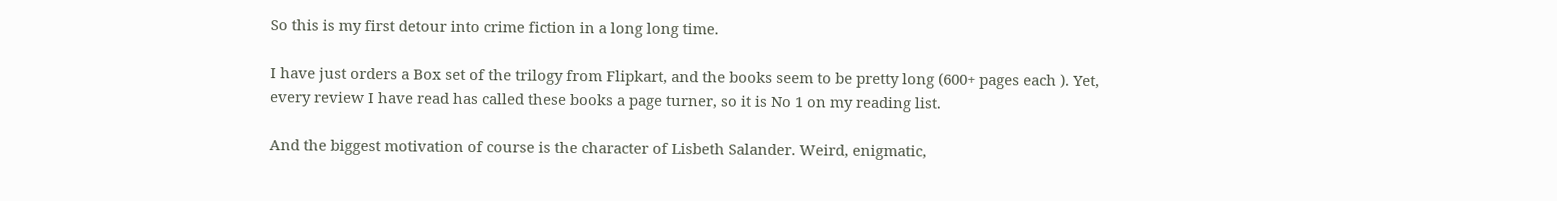So this is my first detour into crime fiction in a long long time.

I have just orders a Box set of the trilogy from Flipkart, and the books seem to be pretty long (600+ pages each ). Yet, every review I have read has called these books a page turner, so it is No 1 on my reading list.

And the biggest motivation of course is the character of Lisbeth Salander. Weird, enigmatic,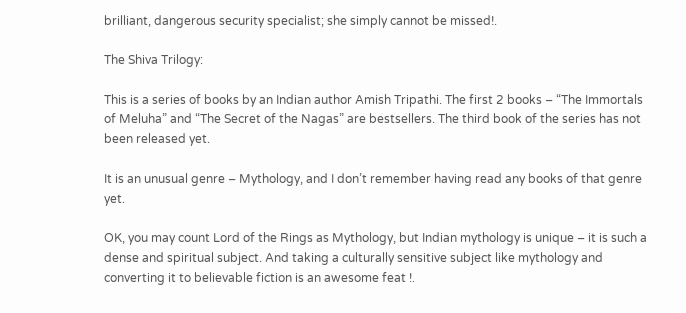brilliant, dangerous security specialist; she simply cannot be missed!.

The Shiva Trilogy:

This is a series of books by an Indian author Amish Tripathi. The first 2 books – “The Immortals of Meluha” and “The Secret of the Nagas” are bestsellers. The third book of the series has not been released yet.

It is an unusual genre – Mythology, and I don’t remember having read any books of that genre yet.

OK, you may count Lord of the Rings as Mythology, but Indian mythology is unique – it is such a dense and spiritual subject. And taking a culturally sensitive subject like mythology and converting it to believable fiction is an awesome feat !.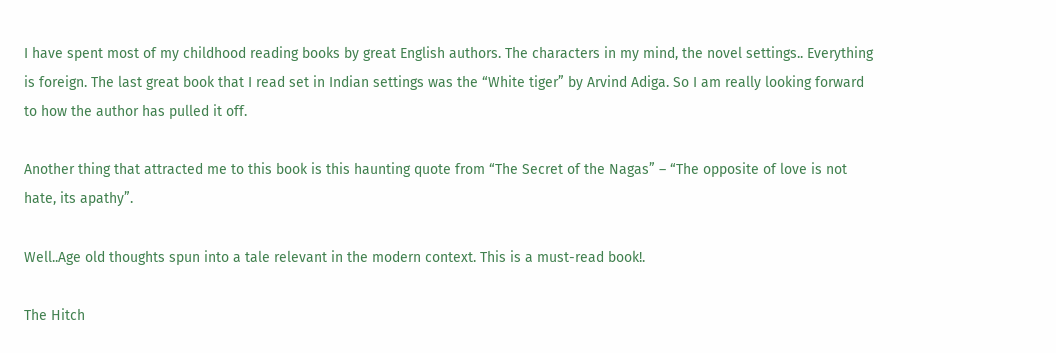I have spent most of my childhood reading books by great English authors. The characters in my mind, the novel settings.. Everything is foreign. The last great book that I read set in Indian settings was the “White tiger” by Arvind Adiga. So I am really looking forward to how the author has pulled it off.

Another thing that attracted me to this book is this haunting quote from “The Secret of the Nagas” – “The opposite of love is not hate, its apathy”.

Well..Age old thoughts spun into a tale relevant in the modern context. This is a must-read book!.

The Hitch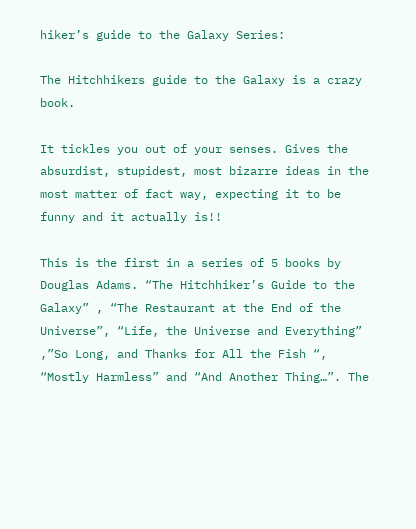hiker’s guide to the Galaxy Series:

The Hitchhikers guide to the Galaxy is a crazy book.

It tickles you out of your senses. Gives the absurdist, stupidest, most bizarre ideas in the most matter of fact way, expecting it to be funny and it actually is!!

This is the first in a series of 5 books by Douglas Adams. “The Hitchhiker’s Guide to the Galaxy” , “The Restaurant at the End of the Universe”, “Life, the Universe and Everything” ,”So Long, and Thanks for All the Fish “, “Mostly Harmless” and “And Another Thing…”. The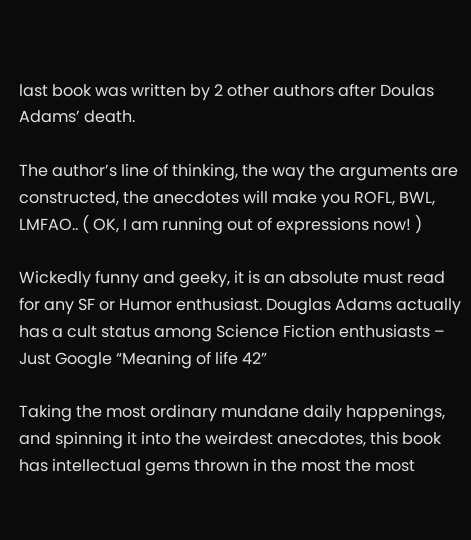last book was written by 2 other authors after Doulas Adams’ death.

The author’s line of thinking, the way the arguments are constructed, the anecdotes will make you ROFL, BWL, LMFAO.. ( OK, I am running out of expressions now! )

Wickedly funny and geeky, it is an absolute must read for any SF or Humor enthusiast. Douglas Adams actually has a cult status among Science Fiction enthusiasts – Just Google “Meaning of life 42”

Taking the most ordinary mundane daily happenings, and spinning it into the weirdest anecdotes, this book has intellectual gems thrown in the most the most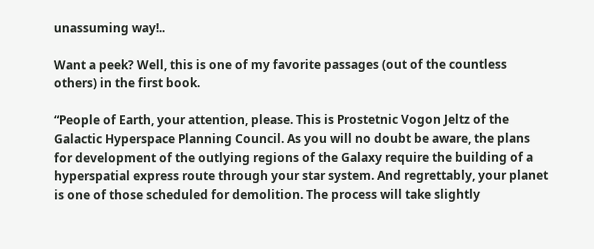unassuming way!..

Want a peek? Well, this is one of my favorite passages (out of the countless others) in the first book.

“People of Earth, your attention, please. This is Prostetnic Vogon Jeltz of the Galactic Hyperspace Planning Council. As you will no doubt be aware, the plans for development of the outlying regions of the Galaxy require the building of a hyperspatial express route through your star system. And regrettably, your planet is one of those scheduled for demolition. The process will take slightly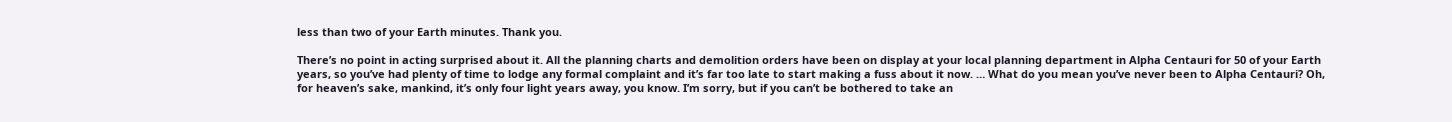less than two of your Earth minutes. Thank you.

There’s no point in acting surprised about it. All the planning charts and demolition orders have been on display at your local planning department in Alpha Centauri for 50 of your Earth years, so you’ve had plenty of time to lodge any formal complaint and it’s far too late to start making a fuss about it now. … What do you mean you’ve never been to Alpha Centauri? Oh, for heaven’s sake, mankind, it’s only four light years away, you know. I’m sorry, but if you can’t be bothered to take an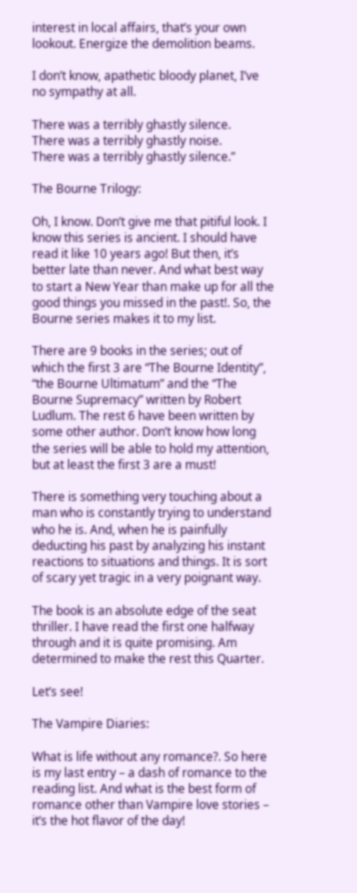interest in local affairs, that’s your own lookout. Energize the demolition beams.

I don’t know, apathetic bloody planet, I’ve no sympathy at all.

There was a terribly ghastly silence.
There was a terribly ghastly noise.
There was a terribly ghastly silence.”

The Bourne Trilogy:

Oh, I know. Don’t give me that pitiful look. I know this series is ancient. I should have read it like 10 years ago! But then, it’s better late than never. And what best way to start a New Year than make up for all the good things you missed in the past!. So, the Bourne series makes it to my list.

There are 9 books in the series; out of which the first 3 are “The Bourne Identity”, “the Bourne Ultimatum” and the “The Bourne Supremacy” written by Robert Ludlum. The rest 6 have been written by some other author. Don’t know how long the series will be able to hold my attention, but at least the first 3 are a must!

There is something very touching about a man who is constantly trying to understand who he is. And, when he is painfully deducting his past by analyzing his instant reactions to situations and things. It is sort of scary yet tragic in a very poignant way.

The book is an absolute edge of the seat thriller. I have read the first one halfway through and it is quite promising. Am determined to make the rest this Quarter.

Let’s see!

The Vampire Diaries:

What is life without any romance?. So here is my last entry – a dash of romance to the reading list. And what is the best form of romance other than Vampire love stories – it’s the hot flavor of the day!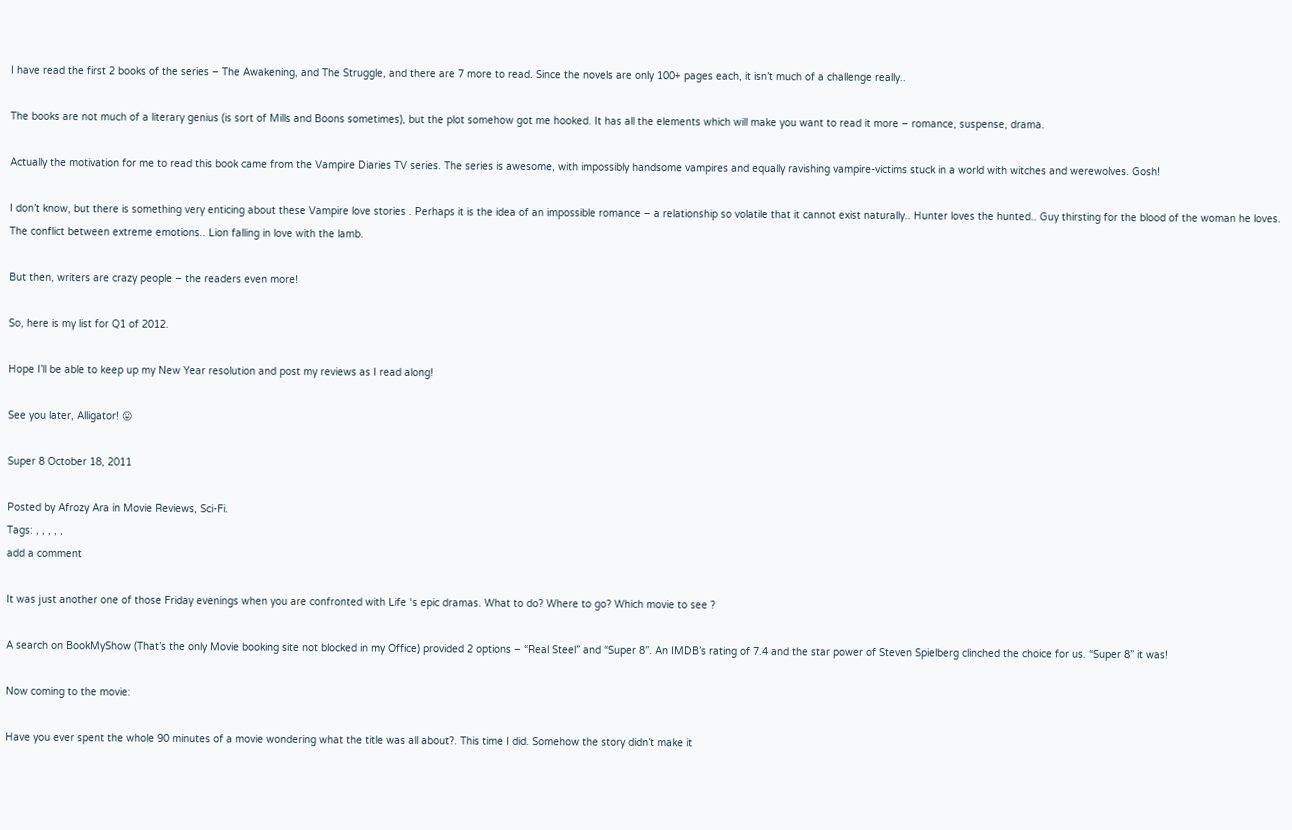I have read the first 2 books of the series – The Awakening, and The Struggle, and there are 7 more to read. Since the novels are only 100+ pages each, it isn’t much of a challenge really..

The books are not much of a literary genius (is sort of Mills and Boons sometimes), but the plot somehow got me hooked. It has all the elements which will make you want to read it more – romance, suspense, drama.

Actually the motivation for me to read this book came from the Vampire Diaries TV series. The series is awesome, with impossibly handsome vampires and equally ravishing vampire-victims stuck in a world with witches and werewolves. Gosh!

I don’t know, but there is something very enticing about these Vampire love stories . Perhaps it is the idea of an impossible romance – a relationship so volatile that it cannot exist naturally.. Hunter loves the hunted.. Guy thirsting for the blood of the woman he loves. The conflict between extreme emotions.. Lion falling in love with the lamb.

But then, writers are crazy people – the readers even more!

So, here is my list for Q1 of 2012.

Hope I’ll be able to keep up my New Year resolution and post my reviews as I read along!

See you later, Alligator! 😛

Super 8 October 18, 2011

Posted by Afrozy Ara in Movie Reviews, Sci-Fi.
Tags: , , , , ,
add a comment

It was just another one of those Friday evenings when you are confronted with Life ‘s epic dramas. What to do? Where to go? Which movie to see ?

A search on BookMyShow (That’s the only Movie booking site not blocked in my Office) provided 2 options – “Real Steel” and “Super 8”. An IMDB’s rating of 7.4 and the star power of Steven Spielberg clinched the choice for us. “Super 8” it was!

Now coming to the movie:

Have you ever spent the whole 90 minutes of a movie wondering what the title was all about?. This time I did. Somehow the story didn’t make it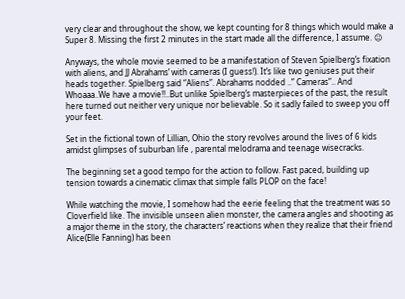very clear and throughout the show, we kept counting for 8 things which would make a Super 8. Missing the first 2 minutes in the start made all the difference, I assume. 😐

Anyways, the whole movie seemed to be a manifestation of Steven Spielberg’s fixation with aliens, and JJ Abrahams’ with cameras (I guess!). It’s like two geniuses put their heads together. Spielberg said “Aliens”. Abrahams nodded ..” Cameras”.. And Whoaaa..We have a movie!!..But unlike Spielberg’s masterpieces of the past, the result here turned out neither very unique nor believable. So it sadly failed to sweep you off your feet.

Set in the fictional town of Lillian, Ohio the story revolves around the lives of 6 kids amidst glimpses of suburban life , parental melodrama and teenage wisecracks.

The beginning set a good tempo for the action to follow. Fast paced, building up tension towards a cinematic climax that simple falls PLOP on the face!

While watching the movie, I somehow had the eerie feeling that the treatment was so Cloverfield like. The invisible unseen alien monster, the camera angles and shooting as a major theme in the story, the characters’ reactions when they realize that their friend Alice(Elle Fanning) has been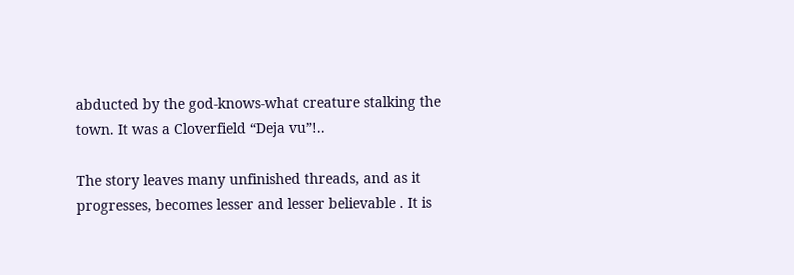abducted by the god-knows-what creature stalking the town. It was a Cloverfield “Deja vu”!..

The story leaves many unfinished threads, and as it progresses, becomes lesser and lesser believable . It is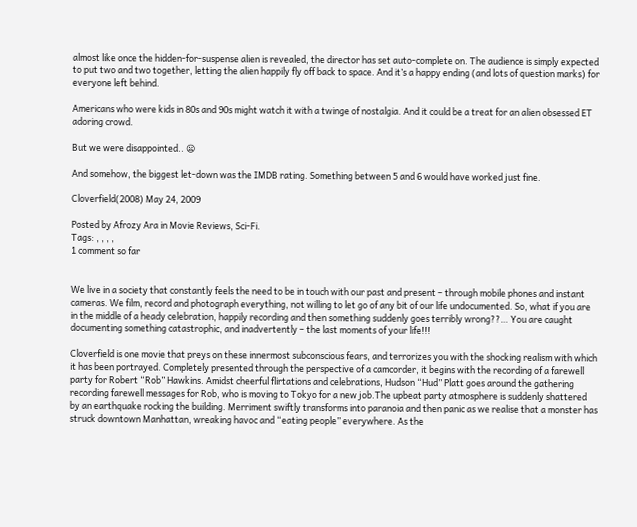almost like once the hidden-for-suspense alien is revealed, the director has set auto-complete on. The audience is simply expected to put two and two together, letting the alien happily fly off back to space. And it’s a happy ending (and lots of question marks) for everyone left behind.

Americans who were kids in 80s and 90s might watch it with a twinge of nostalgia. And it could be a treat for an alien obsessed ET adoring crowd.

But we were disappointed.. 😦

And somehow, the biggest let-down was the IMDB rating. Something between 5 and 6 would have worked just fine.

Cloverfield(2008) May 24, 2009

Posted by Afrozy Ara in Movie Reviews, Sci-Fi.
Tags: , , , ,
1 comment so far


We live in a society that constantly feels the need to be in touch with our past and present – through mobile phones and instant cameras. We film, record and photograph everything, not willing to let go of any bit of our life undocumented. So, what if you are in the middle of a heady celebration, happily recording and then something suddenly goes terribly wrong??… You are caught documenting something catastrophic, and inadvertently – the last moments of your life!!!

Cloverfield is one movie that preys on these innermost subconscious fears, and terrorizes you with the shocking realism with which it has been portrayed. Completely presented through the perspective of a camcorder, it begins with the recording of a farewell party for Robert “Rob” Hawkins. Amidst cheerful flirtations and celebrations, Hudson “Hud” Platt goes around the gathering recording farewell messages for Rob, who is moving to Tokyo for a new job.The upbeat party atmosphere is suddenly shattered by an earthquake rocking the building. Merriment swiftly transforms into paranoia and then panic as we realise that a monster has struck downtown Manhattan, wreaking havoc and “eating people” everywhere. As the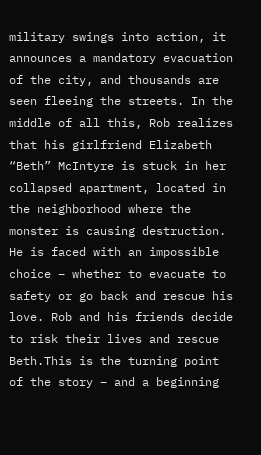military swings into action, it announces a mandatory evacuation of the city, and thousands are seen fleeing the streets. In the middle of all this, Rob realizes that his girlfriend Elizabeth “Beth” McIntyre is stuck in her collapsed apartment, located in the neighborhood where the monster is causing destruction. He is faced with an impossible choice – whether to evacuate to safety or go back and rescue his love. Rob and his friends decide to risk their lives and rescue Beth.This is the turning point of the story – and a beginning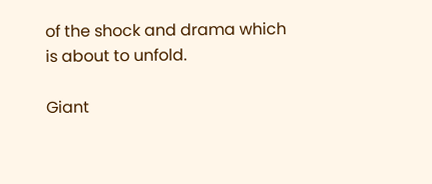of the shock and drama which is about to unfold.

Giant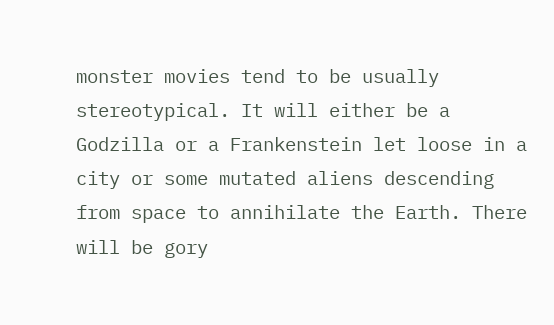monster movies tend to be usually stereotypical. It will either be a Godzilla or a Frankenstein let loose in a city or some mutated aliens descending from space to annihilate the Earth. There will be gory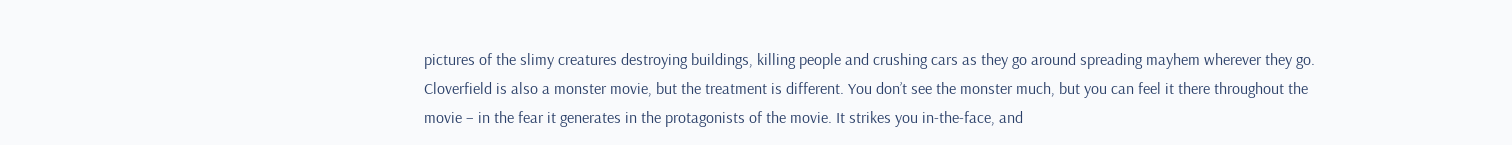pictures of the slimy creatures destroying buildings, killing people and crushing cars as they go around spreading mayhem wherever they go. Cloverfield is also a monster movie, but the treatment is different. You don’t see the monster much, but you can feel it there throughout the movie – in the fear it generates in the protagonists of the movie. It strikes you in-the-face, and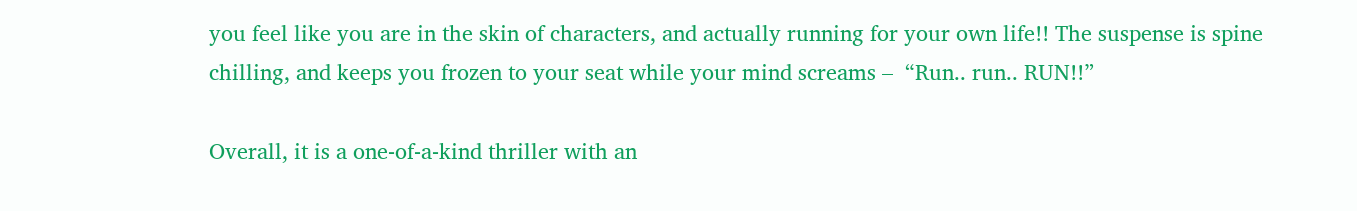you feel like you are in the skin of characters, and actually running for your own life!! The suspense is spine chilling, and keeps you frozen to your seat while your mind screams –  “Run.. run.. RUN!!”

Overall, it is a one-of-a-kind thriller with an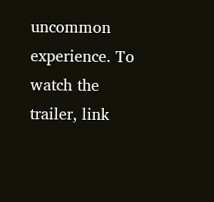uncommon experience. To watch the trailer, link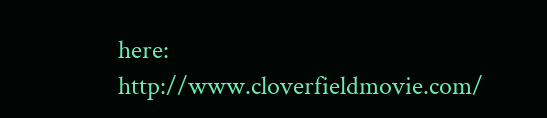here:  http://www.cloverfieldmovie.com/